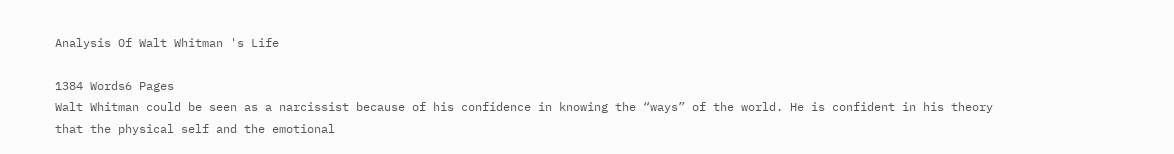Analysis Of Walt Whitman 's Life

1384 Words6 Pages
Walt Whitman could be seen as a narcissist because of his confidence in knowing the “ways” of the world. He is confident in his theory that the physical self and the emotional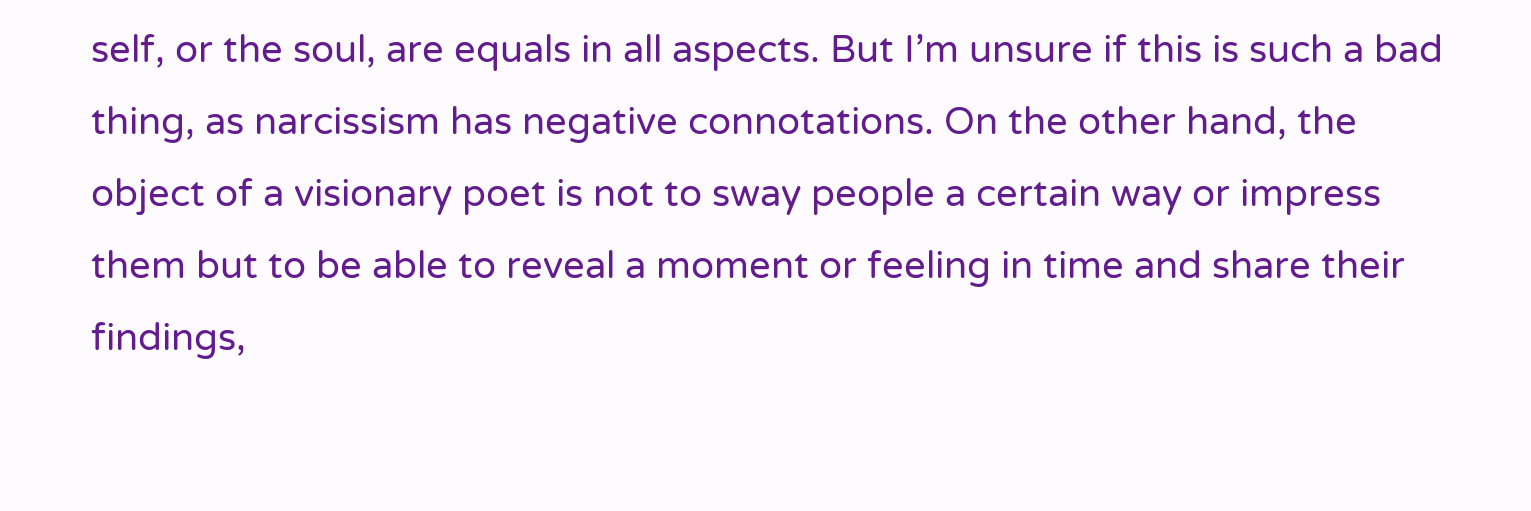self, or the soul, are equals in all aspects. But I’m unsure if this is such a bad thing, as narcissism has negative connotations. On the other hand, the object of a visionary poet is not to sway people a certain way or impress them but to be able to reveal a moment or feeling in time and share their findings,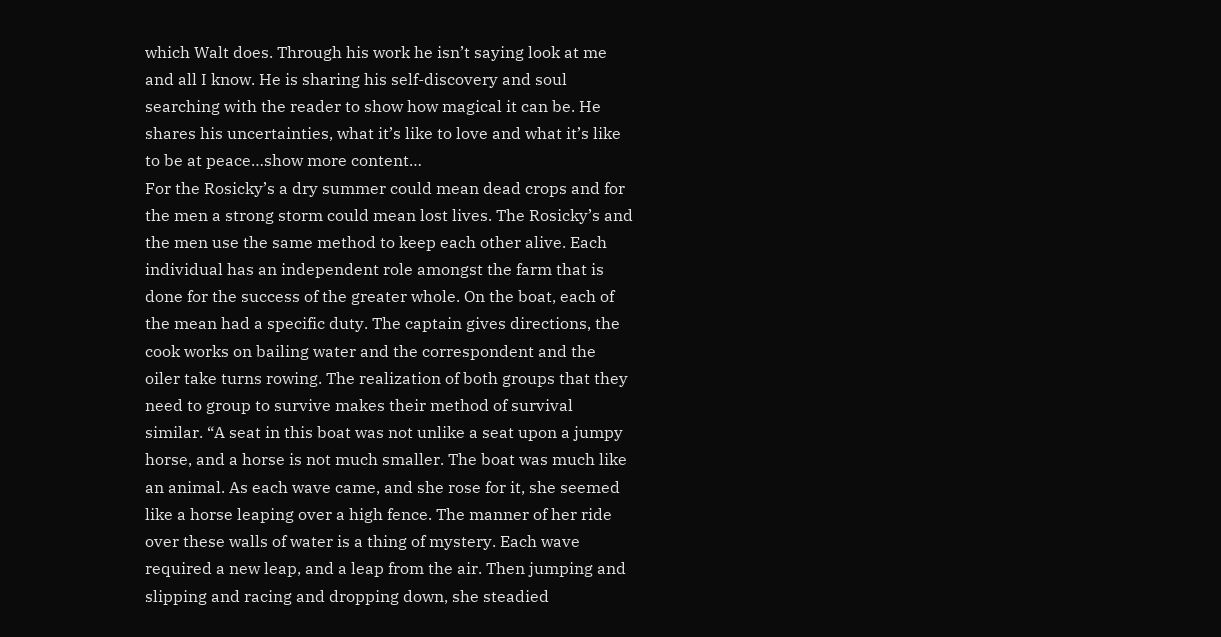which Walt does. Through his work he isn’t saying look at me and all I know. He is sharing his self-discovery and soul searching with the reader to show how magical it can be. He shares his uncertainties, what it’s like to love and what it’s like to be at peace…show more content…
For the Rosicky’s a dry summer could mean dead crops and for the men a strong storm could mean lost lives. The Rosicky’s and the men use the same method to keep each other alive. Each individual has an independent role amongst the farm that is done for the success of the greater whole. On the boat, each of the mean had a specific duty. The captain gives directions, the cook works on bailing water and the correspondent and the oiler take turns rowing. The realization of both groups that they need to group to survive makes their method of survival similar. “A seat in this boat was not unlike a seat upon a jumpy horse, and a horse is not much smaller. The boat was much like an animal. As each wave came, and she rose for it, she seemed like a horse leaping over a high fence. The manner of her ride over these walls of water is a thing of mystery. Each wave required a new leap, and a leap from the air. Then jumping and slipping and racing and dropping down, she steadied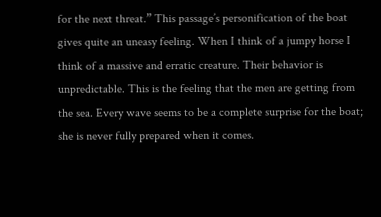for the next threat.” This passage’s personification of the boat gives quite an uneasy feeling. When I think of a jumpy horse I think of a massive and erratic creature. Their behavior is unpredictable. This is the feeling that the men are getting from the sea. Every wave seems to be a complete surprise for the boat; she is never fully prepared when it comes.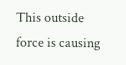This outside force is causing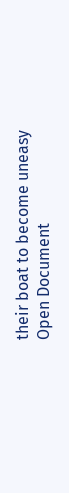their boat to become uneasy
Open Document